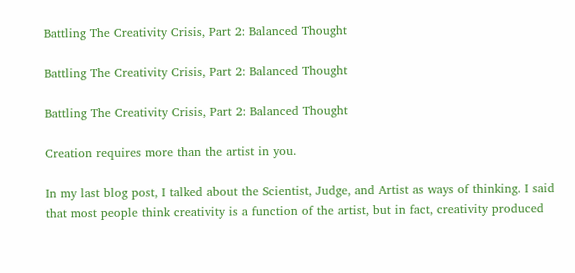Battling The Creativity Crisis, Part 2: Balanced Thought

Battling The Creativity Crisis, Part 2: Balanced Thought

Battling The Creativity Crisis, Part 2: Balanced Thought

Creation requires more than the artist in you.

In my last blog post, I talked about the Scientist, Judge, and Artist as ways of thinking. I said that most people think creativity is a function of the artist, but in fact, creativity produced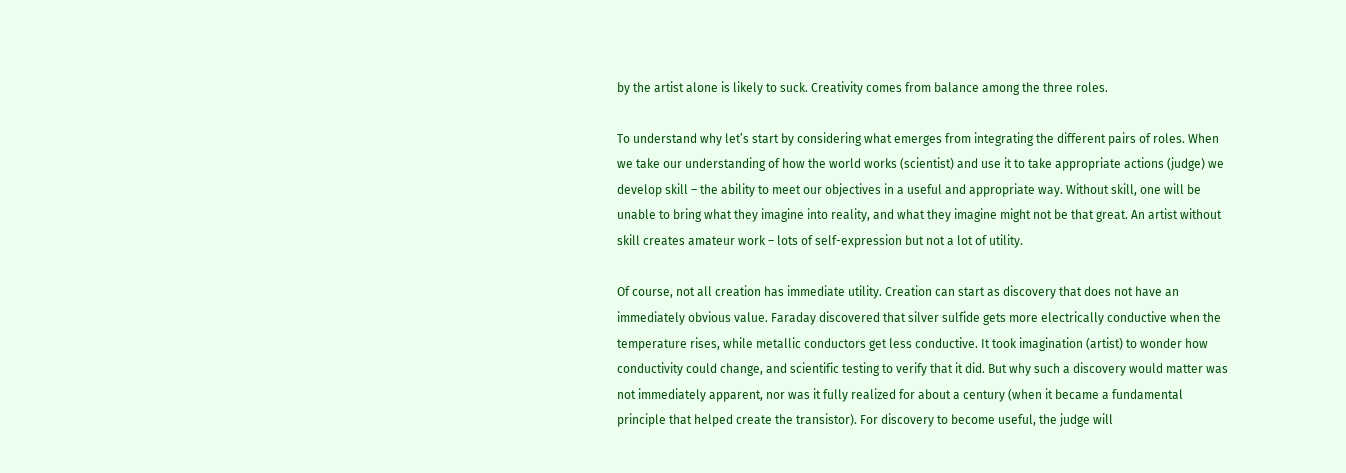by the artist alone is likely to suck. Creativity comes from balance among the three roles.

To understand why let’s start by considering what emerges from integrating the different pairs of roles. When we take our understanding of how the world works (scientist) and use it to take appropriate actions (judge) we develop skill – the ability to meet our objectives in a useful and appropriate way. Without skill, one will be unable to bring what they imagine into reality, and what they imagine might not be that great. An artist without skill creates amateur work – lots of self-expression but not a lot of utility.

Of course, not all creation has immediate utility. Creation can start as discovery that does not have an immediately obvious value. Faraday discovered that silver sulfide gets more electrically conductive when the temperature rises, while metallic conductors get less conductive. It took imagination (artist) to wonder how conductivity could change, and scientific testing to verify that it did. But why such a discovery would matter was not immediately apparent, nor was it fully realized for about a century (when it became a fundamental principle that helped create the transistor). For discovery to become useful, the judge will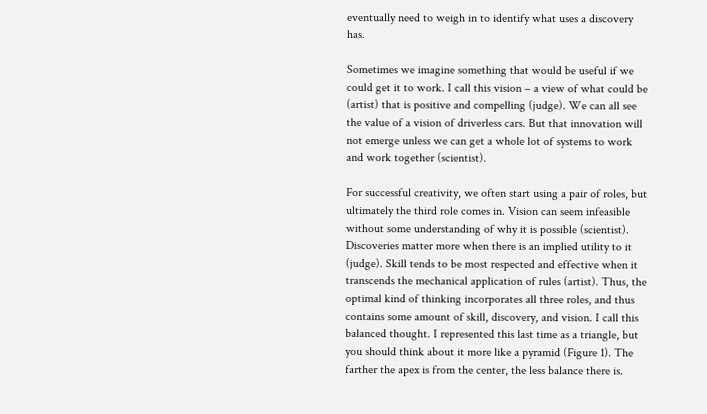eventually need to weigh in to identify what uses a discovery has.

Sometimes we imagine something that would be useful if we could get it to work. I call this vision – a view of what could be (artist) that is positive and compelling (judge). We can all see the value of a vision of driverless cars. But that innovation will not emerge unless we can get a whole lot of systems to work and work together (scientist).

For successful creativity, we often start using a pair of roles, but ultimately the third role comes in. Vision can seem infeasible without some understanding of why it is possible (scientist). Discoveries matter more when there is an implied utility to it (judge). Skill tends to be most respected and effective when it transcends the mechanical application of rules (artist). Thus, the optimal kind of thinking incorporates all three roles, and thus contains some amount of skill, discovery, and vision. I call this balanced thought. I represented this last time as a triangle, but you should think about it more like a pyramid (Figure 1). The farther the apex is from the center, the less balance there is.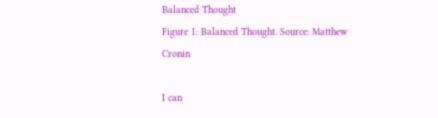Balanced Thought
Figure 1: Balanced Thought. Source: Matthew Cronin

I can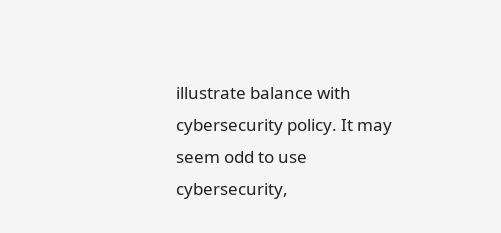illustrate balance with cybersecurity policy. It may seem odd to use cybersecurity,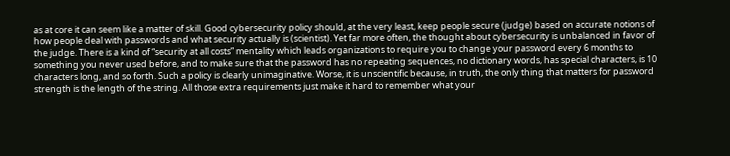as at core it can seem like a matter of skill. Good cybersecurity policy should, at the very least, keep people secure (judge) based on accurate notions of how people deal with passwords and what security actually is (scientist). Yet far more often, the thought about cybersecurity is unbalanced in favor of the judge. There is a kind of “security at all costs” mentality which leads organizations to require you to change your password every 6 months to something you never used before, and to make sure that the password has no repeating sequences, no dictionary words, has special characters, is 10 characters long, and so forth. Such a policy is clearly unimaginative. Worse, it is unscientific because, in truth, the only thing that matters for password strength is the length of the string. All those extra requirements just make it hard to remember what your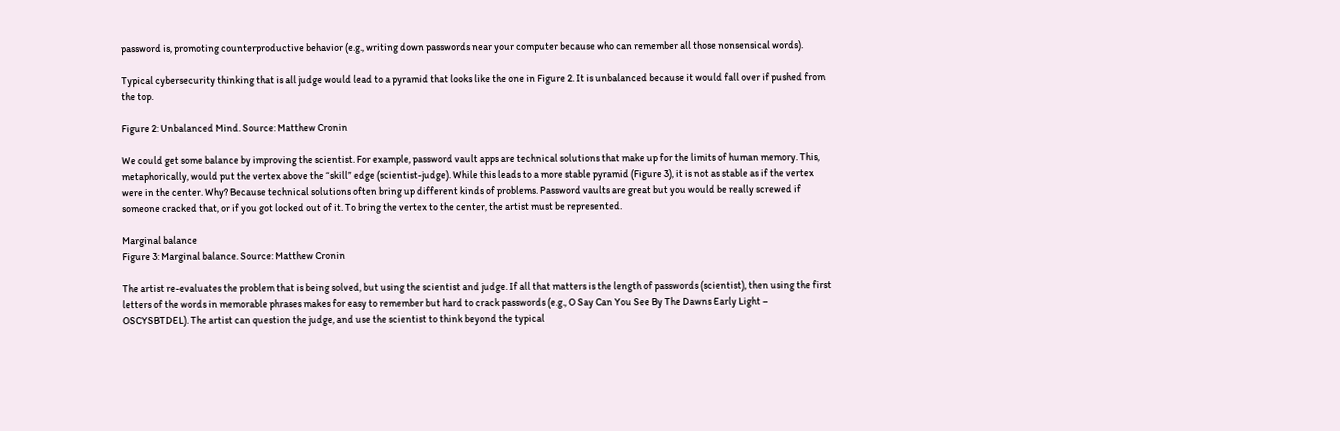password is, promoting counterproductive behavior (e.g., writing down passwords near your computer because who can remember all those nonsensical words).

Typical cybersecurity thinking that is all judge would lead to a pyramid that looks like the one in Figure 2. It is unbalanced because it would fall over if pushed from the top.

Figure 2: Unbalanced Mind. Source: Matthew Cronin

We could get some balance by improving the scientist. For example, password vault apps are technical solutions that make up for the limits of human memory. This, metaphorically, would put the vertex above the “skill” edge (scientist-judge). While this leads to a more stable pyramid (Figure 3), it is not as stable as if the vertex were in the center. Why? Because technical solutions often bring up different kinds of problems. Password vaults are great but you would be really screwed if someone cracked that, or if you got locked out of it. To bring the vertex to the center, the artist must be represented.

Marginal balance
Figure 3: Marginal balance. Source: Matthew Cronin

The artist re-evaluates the problem that is being solved, but using the scientist and judge. If all that matters is the length of passwords (scientist), then using the first letters of the words in memorable phrases makes for easy to remember but hard to crack passwords (e.g., O Say Can You See By The Dawns Early Light – OSCYSBTDEL). The artist can question the judge, and use the scientist to think beyond the typical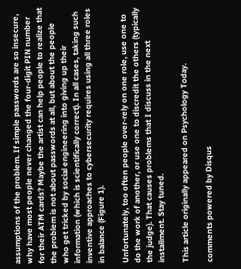assumptions of the problem. If simple passwords are so insecure, why have most people never changed the four-digit PIN number for their ATM cards? Maybe the artist can help people to realize that the problem is not about passwords at all, but about the people who get tricked by social engineering into giving up their information (which is scientifically correct). In all cases, taking such inventive approaches to cybersecurity requires using all three roles in balance (Figure 1).

Unfortunately, too often people over-rely on one role, use one to do the work of another, or use one to discredit the others (typically the judge). That causes problems that I discuss in the next installment. Stay tuned.

This article originally appeared on Psychology Today.

comments powered by Disqus